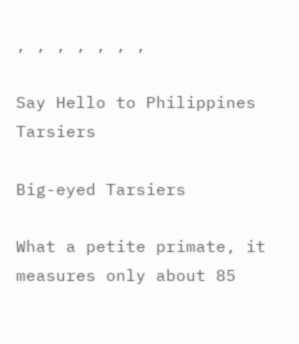, , , , , , ,

Say Hello to Philippines Tarsiers

Big-eyed Tarsiers

What a petite primate, it measures only about 85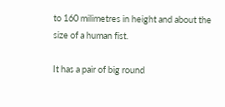to 160 milimetres in height and about the size of a human fist.

It has a pair of big round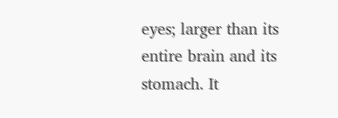eyes; larger than its entire brain and its stomach. It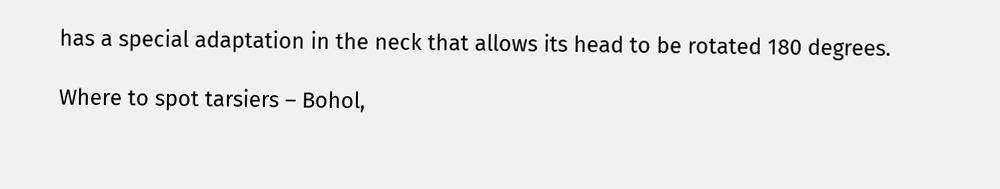has a special adaptation in the neck that allows its head to be rotated 180 degrees.

Where to spot tarsiers – Bohol,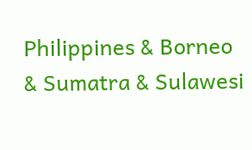Philippines & Borneo & Sumatra & Sulawesi